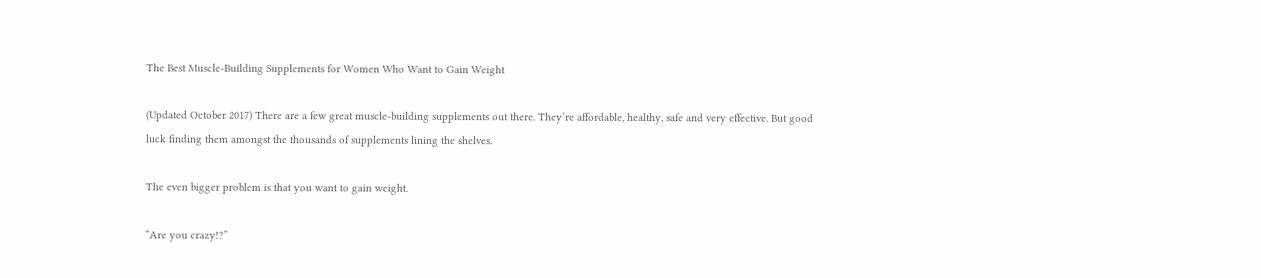The Best Muscle-Building Supplements for Women Who Want to Gain Weight

(Updated October 2017) There are a few great muscle-building supplements out there. They’re affordable, healthy, safe and very effective. But good luck finding them amongst the thousands of supplements lining the shelves.

The even bigger problem is that you want to gain weight.

“Are you crazy!?”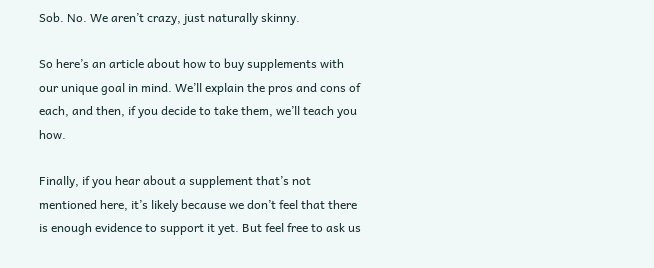Sob. No. We aren’t crazy, just naturally skinny.

So here’s an article about how to buy supplements with our unique goal in mind. We’ll explain the pros and cons of each, and then, if you decide to take them, we’ll teach you how.

Finally, if you hear about a supplement that’s not mentioned here, it’s likely because we don’t feel that there is enough evidence to support it yet. But feel free to ask us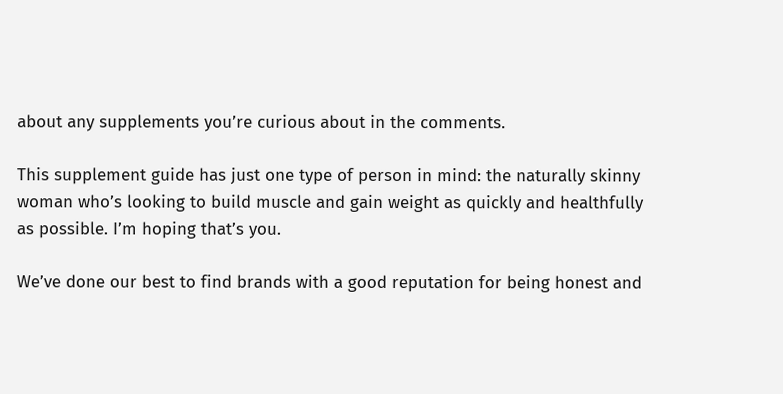about any supplements you’re curious about in the comments.

This supplement guide has just one type of person in mind: the naturally skinny woman who’s looking to build muscle and gain weight as quickly and healthfully as possible. I’m hoping that’s you.

We’ve done our best to find brands with a good reputation for being honest and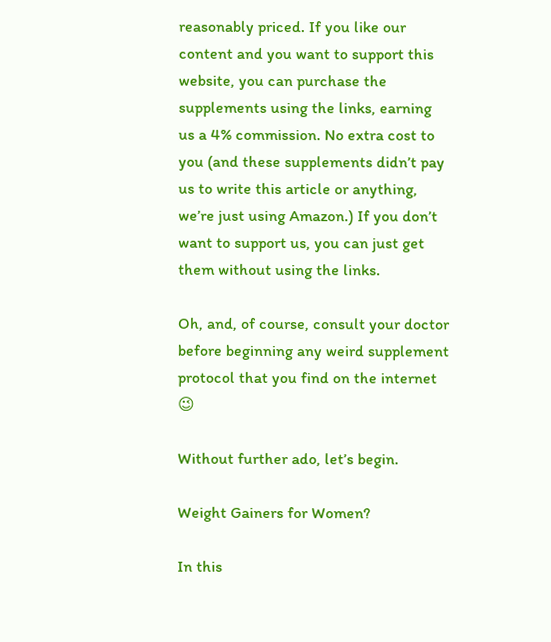reasonably priced. If you like our content and you want to support this website, you can purchase the supplements using the links, earning us a 4% commission. No extra cost to you (and these supplements didn’t pay us to write this article or anything, we’re just using Amazon.) If you don’t want to support us, you can just get them without using the links.

Oh, and, of course, consult your doctor before beginning any weird supplement protocol that you find on the internet 😉

Without further ado, let’s begin.

Weight Gainers for Women?

In this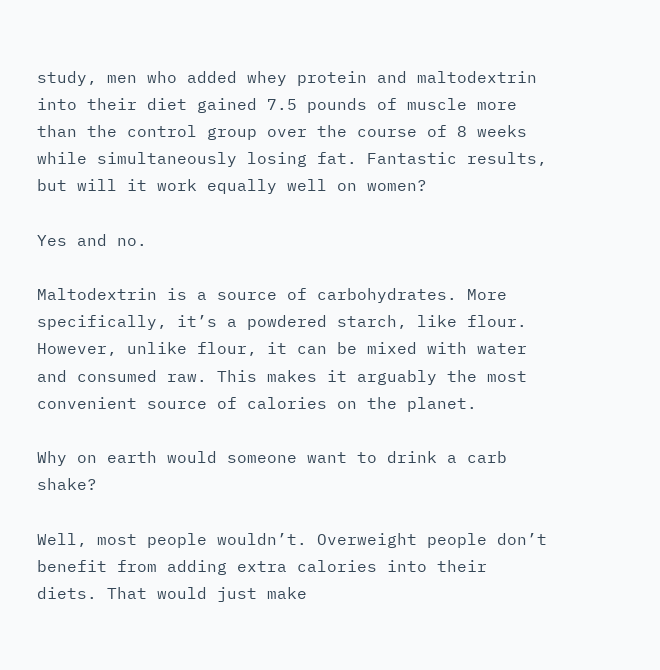study, men who added whey protein and maltodextrin into their diet gained 7.5 pounds of muscle more than the control group over the course of 8 weeks while simultaneously losing fat. Fantastic results, but will it work equally well on women?

Yes and no.

Maltodextrin is a source of carbohydrates. More specifically, it’s a powdered starch, like flour. However, unlike flour, it can be mixed with water and consumed raw. This makes it arguably the most convenient source of calories on the planet.

Why on earth would someone want to drink a carb shake?

Well, most people wouldn’t. Overweight people don’t benefit from adding extra calories into their diets. That would just make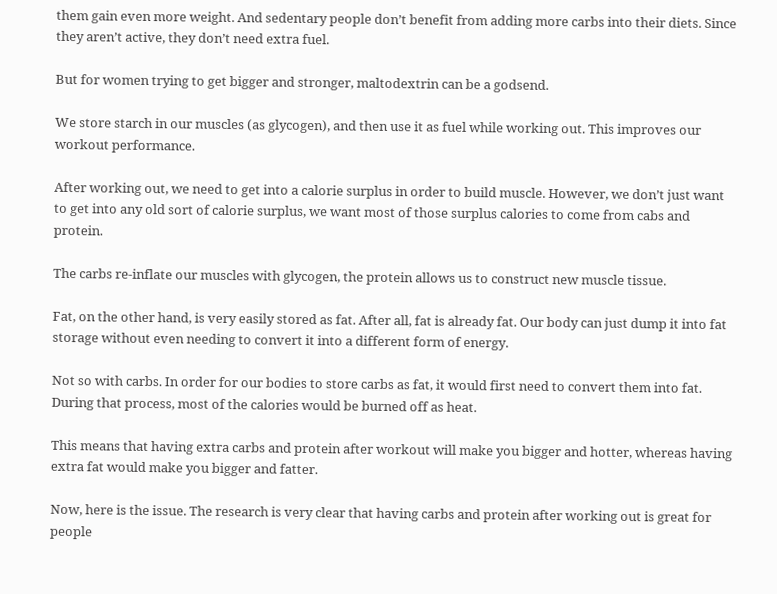them gain even more weight. And sedentary people don’t benefit from adding more carbs into their diets. Since they aren’t active, they don’t need extra fuel.

But for women trying to get bigger and stronger, maltodextrin can be a godsend.

We store starch in our muscles (as glycogen), and then use it as fuel while working out. This improves our workout performance.

After working out, we need to get into a calorie surplus in order to build muscle. However, we don’t just want to get into any old sort of calorie surplus, we want most of those surplus calories to come from cabs and protein.

The carbs re-inflate our muscles with glycogen, the protein allows us to construct new muscle tissue.

Fat, on the other hand, is very easily stored as fat. After all, fat is already fat. Our body can just dump it into fat storage without even needing to convert it into a different form of energy.

Not so with carbs. In order for our bodies to store carbs as fat, it would first need to convert them into fat. During that process, most of the calories would be burned off as heat.

This means that having extra carbs and protein after workout will make you bigger and hotter, whereas having extra fat would make you bigger and fatter.

Now, here is the issue. The research is very clear that having carbs and protein after working out is great for people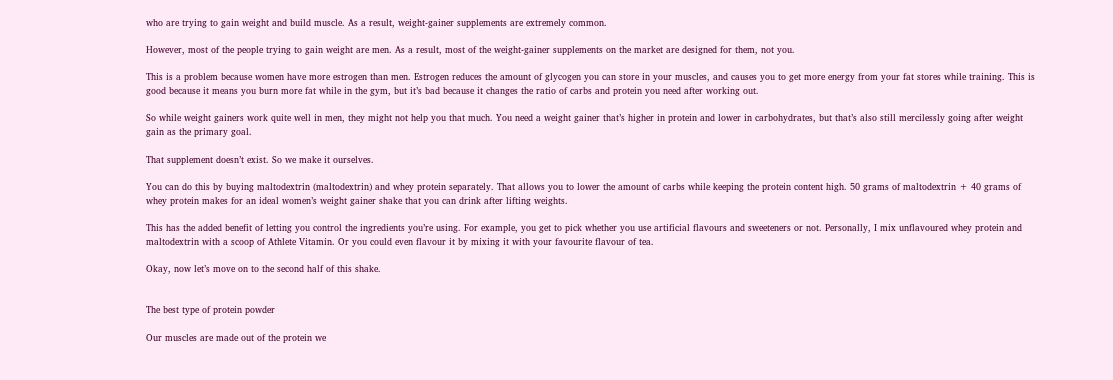who are trying to gain weight and build muscle. As a result, weight-gainer supplements are extremely common.

However, most of the people trying to gain weight are men. As a result, most of the weight-gainer supplements on the market are designed for them, not you.

This is a problem because women have more estrogen than men. Estrogen reduces the amount of glycogen you can store in your muscles, and causes you to get more energy from your fat stores while training. This is good because it means you burn more fat while in the gym, but it’s bad because it changes the ratio of carbs and protein you need after working out.

So while weight gainers work quite well in men, they might not help you that much. You need a weight gainer that’s higher in protein and lower in carbohydrates, but that’s also still mercilessly going after weight gain as the primary goal.

That supplement doesn’t exist. So we make it ourselves.

You can do this by buying maltodextrin (maltodextrin) and whey protein separately. That allows you to lower the amount of carbs while keeping the protein content high. 50 grams of maltodextrin + 40 grams of whey protein makes for an ideal women’s weight gainer shake that you can drink after lifting weights.

This has the added benefit of letting you control the ingredients you’re using. For example, you get to pick whether you use artificial flavours and sweeteners or not. Personally, I mix unflavoured whey protein and maltodextrin with a scoop of Athlete Vitamin. Or you could even flavour it by mixing it with your favourite flavour of tea.

Okay, now let’s move on to the second half of this shake.


The best type of protein powder

Our muscles are made out of the protein we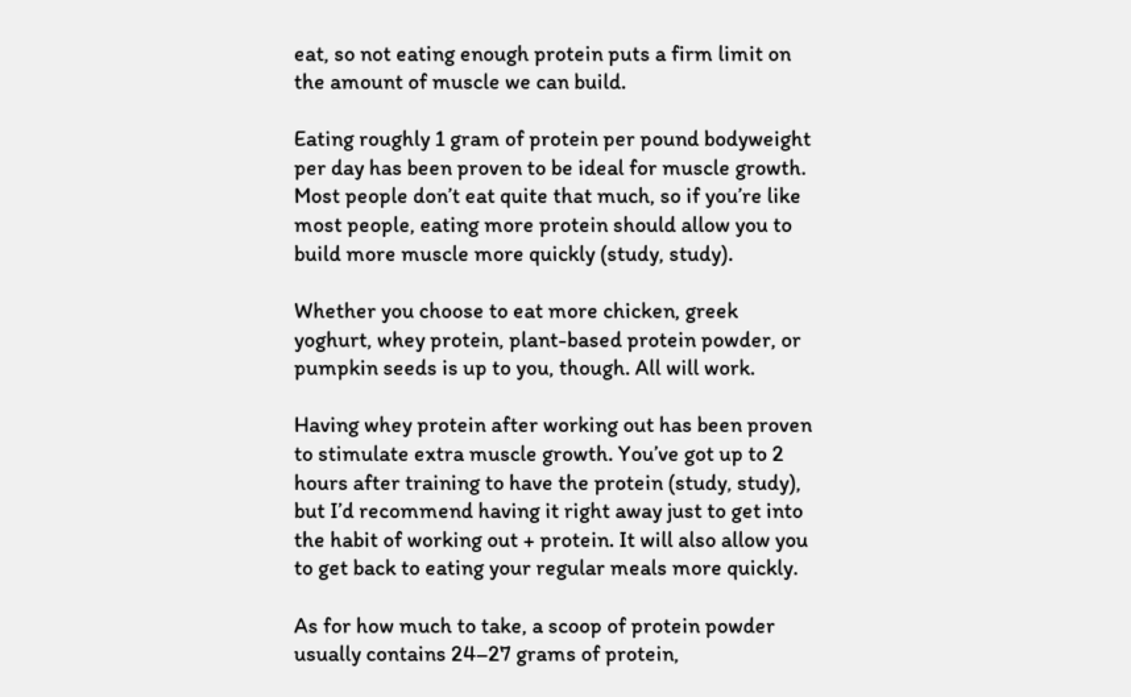eat, so not eating enough protein puts a firm limit on the amount of muscle we can build.

Eating roughly 1 gram of protein per pound bodyweight per day has been proven to be ideal for muscle growth. Most people don’t eat quite that much, so if you’re like most people, eating more protein should allow you to build more muscle more quickly (study, study).

Whether you choose to eat more chicken, greek yoghurt, whey protein, plant-based protein powder, or pumpkin seeds is up to you, though. All will work.

Having whey protein after working out has been proven to stimulate extra muscle growth. You’ve got up to 2 hours after training to have the protein (study, study), but I’d recommend having it right away just to get into the habit of working out + protein. It will also allow you to get back to eating your regular meals more quickly.

As for how much to take, a scoop of protein powder usually contains 24–27 grams of protein,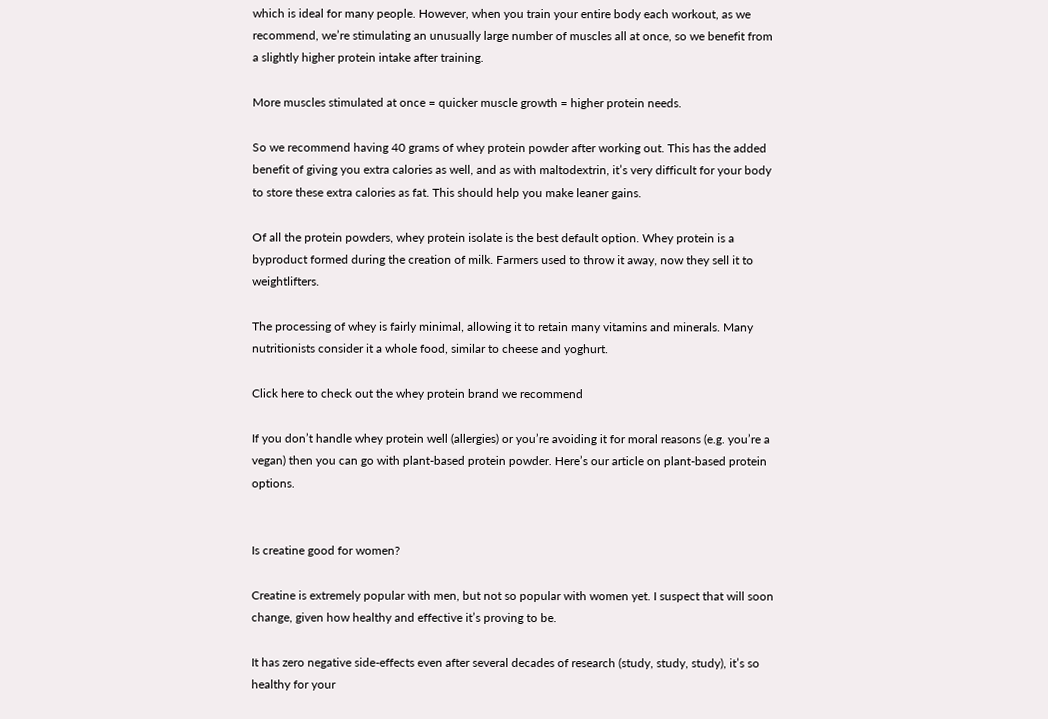which is ideal for many people. However, when you train your entire body each workout, as we recommend, we’re stimulating an unusually large number of muscles all at once, so we benefit from a slightly higher protein intake after training.

More muscles stimulated at once = quicker muscle growth = higher protein needs.

So we recommend having 40 grams of whey protein powder after working out. This has the added benefit of giving you extra calories as well, and as with maltodextrin, it’s very difficult for your body to store these extra calories as fat. This should help you make leaner gains.

Of all the protein powders, whey protein isolate is the best default option. Whey protein is a byproduct formed during the creation of milk. Farmers used to throw it away, now they sell it to weightlifters.

The processing of whey is fairly minimal, allowing it to retain many vitamins and minerals. Many nutritionists consider it a whole food, similar to cheese and yoghurt.

Click here to check out the whey protein brand we recommend

If you don’t handle whey protein well (allergies) or you’re avoiding it for moral reasons (e.g. you’re a vegan) then you can go with plant-based protein powder. Here’s our article on plant-based protein options.


Is creatine good for women?

Creatine is extremely popular with men, but not so popular with women yet. I suspect that will soon change, given how healthy and effective it’s proving to be.

It has zero negative side-effects even after several decades of research (study, study, study), it’s so healthy for your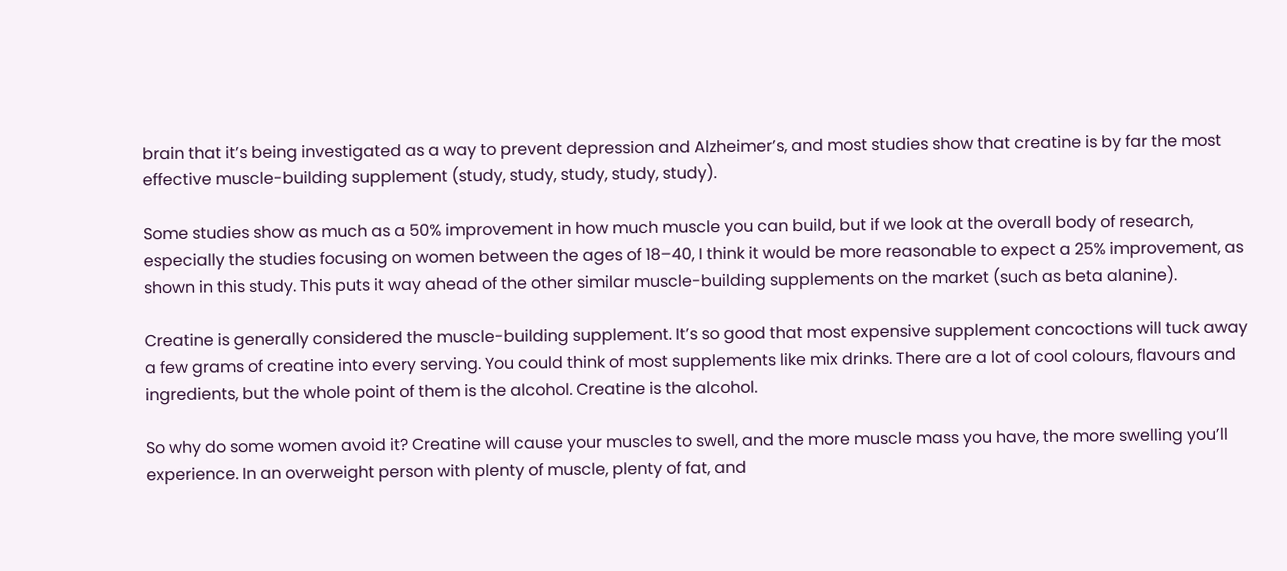brain that it’s being investigated as a way to prevent depression and Alzheimer’s, and most studies show that creatine is by far the most effective muscle-building supplement (study, study, study, study, study).

Some studies show as much as a 50% improvement in how much muscle you can build, but if we look at the overall body of research, especially the studies focusing on women between the ages of 18–40, I think it would be more reasonable to expect a 25% improvement, as shown in this study. This puts it way ahead of the other similar muscle-building supplements on the market (such as beta alanine).

Creatine is generally considered the muscle-building supplement. It’s so good that most expensive supplement concoctions will tuck away a few grams of creatine into every serving. You could think of most supplements like mix drinks. There are a lot of cool colours, flavours and ingredients, but the whole point of them is the alcohol. Creatine is the alcohol.

So why do some women avoid it? Creatine will cause your muscles to swell, and the more muscle mass you have, the more swelling you’ll experience. In an overweight person with plenty of muscle, plenty of fat, and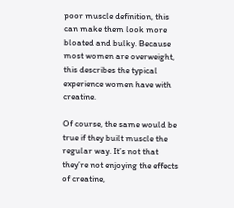poor muscle definition, this can make them look more bloated and bulky. Because most women are overweight, this describes the typical experience women have with creatine.

Of course, the same would be true if they built muscle the regular way. It’s not that they’re not enjoying the effects of creatine,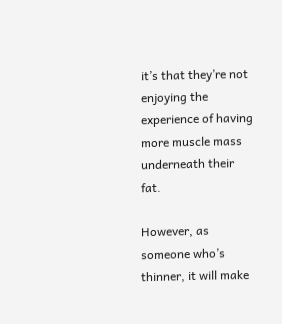it’s that they’re not enjoying the experience of having more muscle mass underneath their fat.

However, as someone who’s thinner, it will make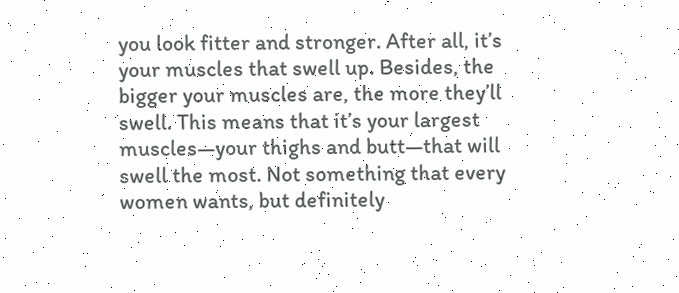you look fitter and stronger. After all, it’s your muscles that swell up. Besides, the bigger your muscles are, the more they’ll swell. This means that it’s your largest muscles—your thighs and butt—that will swell the most. Not something that every women wants, but definitely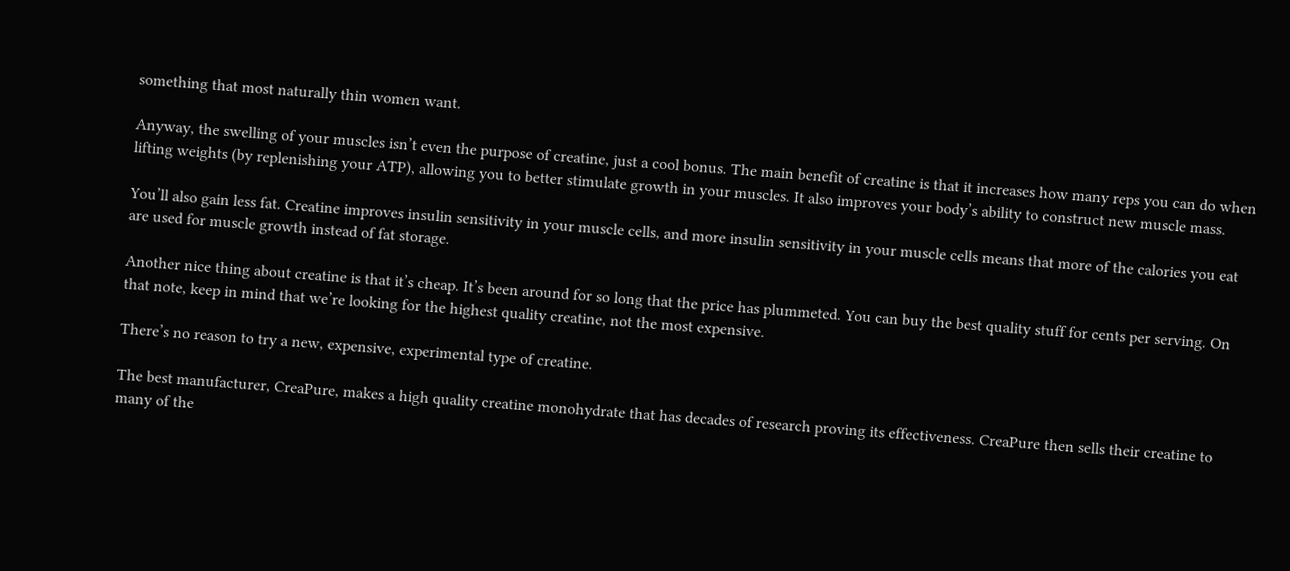something that most naturally thin women want.

Anyway, the swelling of your muscles isn’t even the purpose of creatine, just a cool bonus. The main benefit of creatine is that it increases how many reps you can do when lifting weights (by replenishing your ATP), allowing you to better stimulate growth in your muscles. It also improves your body’s ability to construct new muscle mass.

You’ll also gain less fat. Creatine improves insulin sensitivity in your muscle cells, and more insulin sensitivity in your muscle cells means that more of the calories you eat are used for muscle growth instead of fat storage.

Another nice thing about creatine is that it’s cheap. It’s been around for so long that the price has plummeted. You can buy the best quality stuff for cents per serving. On that note, keep in mind that we’re looking for the highest quality creatine, not the most expensive.

There’s no reason to try a new, expensive, experimental type of creatine.

The best manufacturer, CreaPure, makes a high quality creatine monohydrate that has decades of research proving its effectiveness. CreaPure then sells their creatine to many of the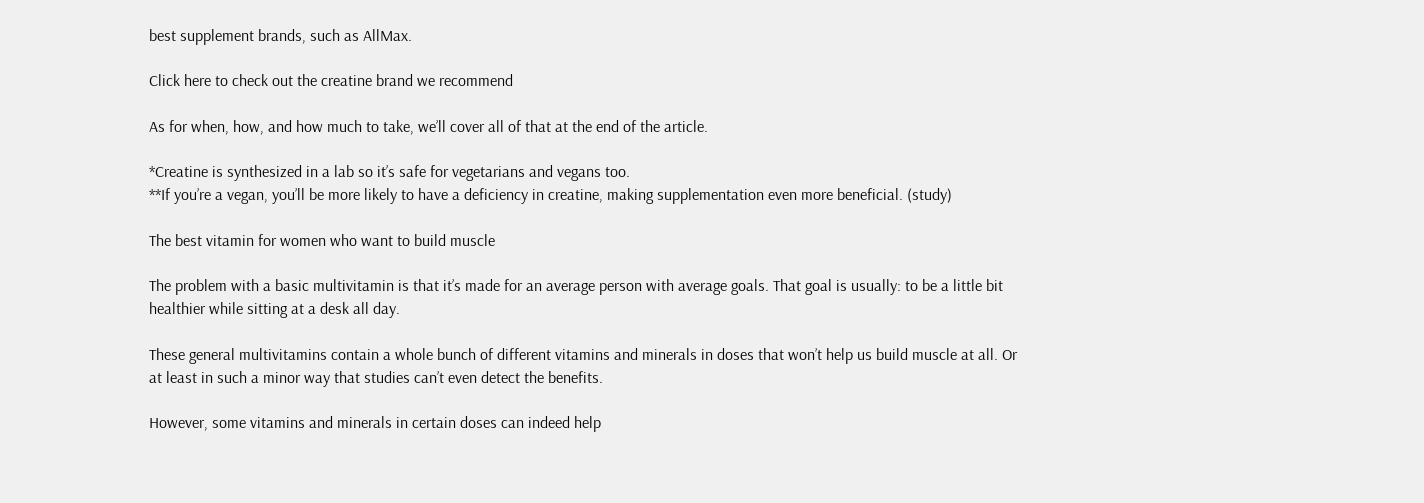best supplement brands, such as AllMax.

Click here to check out the creatine brand we recommend

As for when, how, and how much to take, we’ll cover all of that at the end of the article.

*Creatine is synthesized in a lab so it’s safe for vegetarians and vegans too.
**If you’re a vegan, you’ll be more likely to have a deficiency in creatine, making supplementation even more beneficial. (study)

The best vitamin for women who want to build muscle

The problem with a basic multivitamin is that it’s made for an average person with average goals. That goal is usually: to be a little bit healthier while sitting at a desk all day.

These general multivitamins contain a whole bunch of different vitamins and minerals in doses that won’t help us build muscle at all. Or at least in such a minor way that studies can’t even detect the benefits.

However, some vitamins and minerals in certain doses can indeed help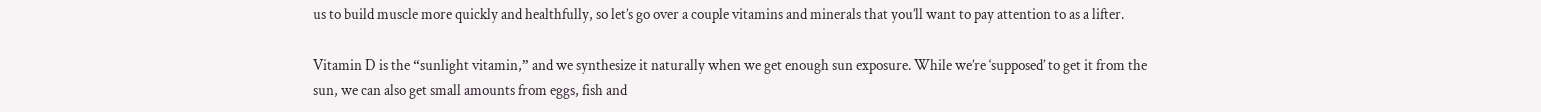us to build muscle more quickly and healthfully, so let’s go over a couple vitamins and minerals that you’ll want to pay attention to as a lifter.

Vitamin D is the “sunlight vitamin,” and we synthesize it naturally when we get enough sun exposure. While we’re ‘supposed’ to get it from the sun, we can also get small amounts from eggs, fish and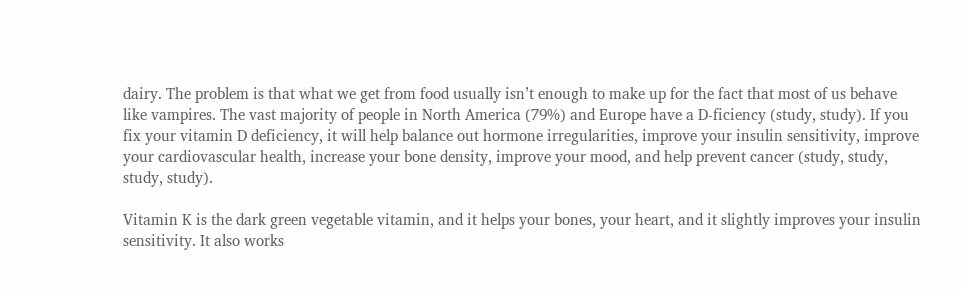dairy. The problem is that what we get from food usually isn’t enough to make up for the fact that most of us behave like vampires. The vast majority of people in North America (79%) and Europe have a D-ficiency (study, study). If you fix your vitamin D deficiency, it will help balance out hormone irregularities, improve your insulin sensitivity, improve your cardiovascular health, increase your bone density, improve your mood, and help prevent cancer (study, study, study, study).

Vitamin K is the dark green vegetable vitamin, and it helps your bones, your heart, and it slightly improves your insulin sensitivity. It also works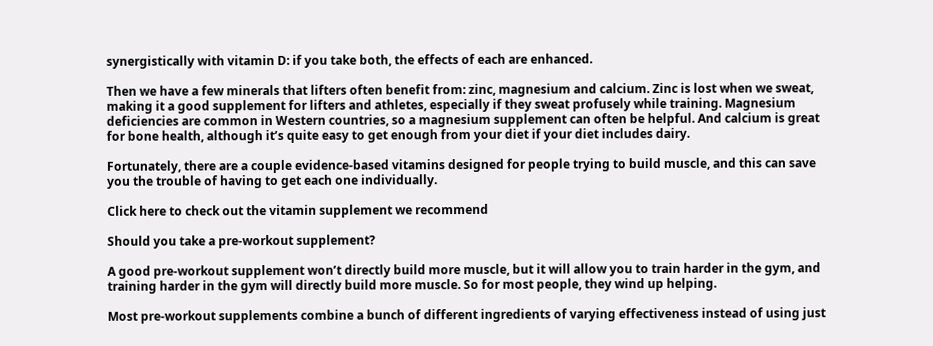synergistically with vitamin D: if you take both, the effects of each are enhanced.

Then we have a few minerals that lifters often benefit from: zinc, magnesium and calcium. Zinc is lost when we sweat, making it a good supplement for lifters and athletes, especially if they sweat profusely while training. Magnesium deficiencies are common in Western countries, so a magnesium supplement can often be helpful. And calcium is great for bone health, although it’s quite easy to get enough from your diet if your diet includes dairy.

Fortunately, there are a couple evidence-based vitamins designed for people trying to build muscle, and this can save you the trouble of having to get each one individually.

Click here to check out the vitamin supplement we recommend

Should you take a pre-workout supplement?

A good pre-workout supplement won’t directly build more muscle, but it will allow you to train harder in the gym, and training harder in the gym will directly build more muscle. So for most people, they wind up helping.

Most pre-workout supplements combine a bunch of different ingredients of varying effectiveness instead of using just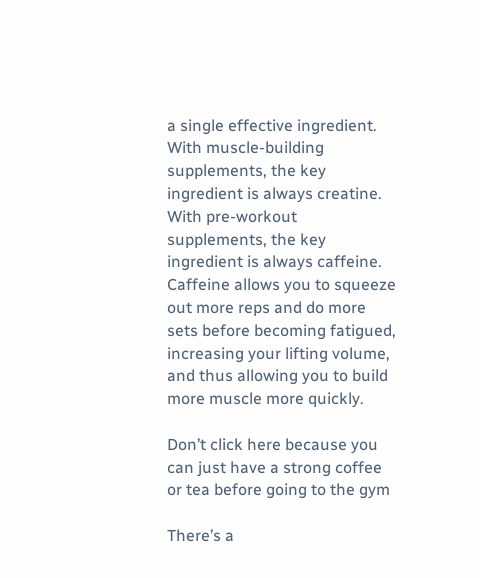a single effective ingredient. With muscle-building supplements, the key ingredient is always creatine. With pre-workout supplements, the key ingredient is always caffeine. Caffeine allows you to squeeze out more reps and do more sets before becoming fatigued, increasing your lifting volume, and thus allowing you to build more muscle more quickly.

Don’t click here because you can just have a strong coffee or tea before going to the gym

There’s a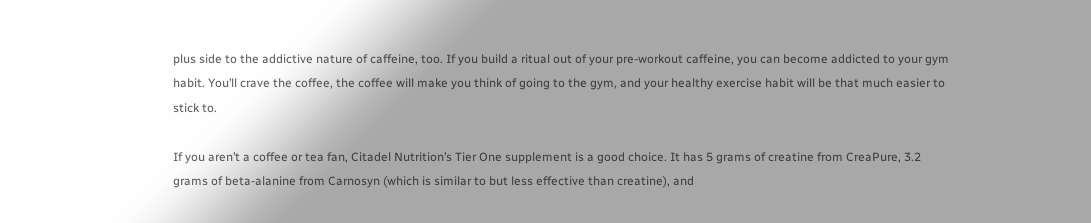plus side to the addictive nature of caffeine, too. If you build a ritual out of your pre-workout caffeine, you can become addicted to your gym habit. You’ll crave the coffee, the coffee will make you think of going to the gym, and your healthy exercise habit will be that much easier to stick to.

If you aren’t a coffee or tea fan, Citadel Nutrition’s Tier One supplement is a good choice. It has 5 grams of creatine from CreaPure, 3.2 grams of beta-alanine from Carnosyn (which is similar to but less effective than creatine), and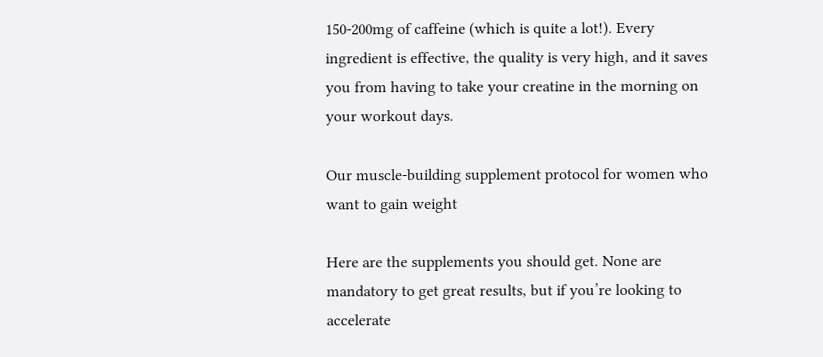150-200mg of caffeine (which is quite a lot!). Every ingredient is effective, the quality is very high, and it saves you from having to take your creatine in the morning on your workout days.

Our muscle-building supplement protocol for women who want to gain weight

Here are the supplements you should get. None are mandatory to get great results, but if you’re looking to accelerate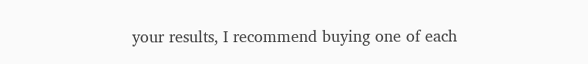your results, I recommend buying one of each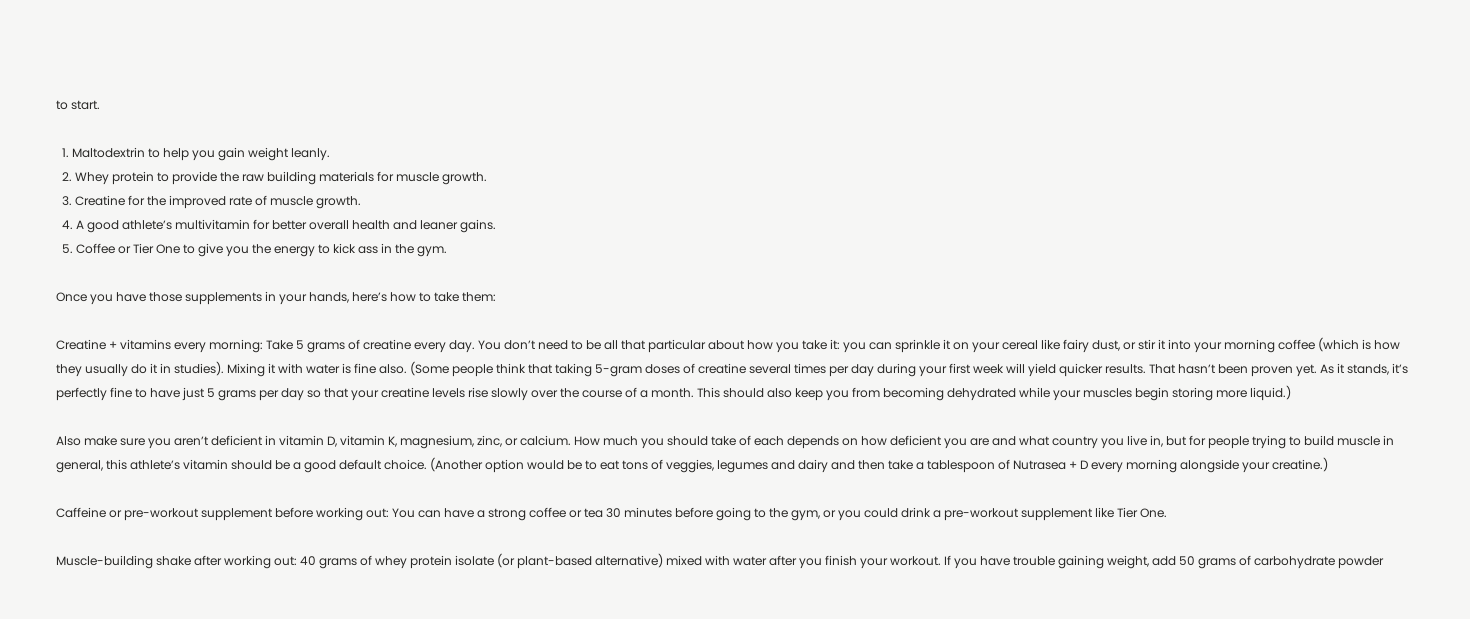to start.

  1. Maltodextrin to help you gain weight leanly.
  2. Whey protein to provide the raw building materials for muscle growth.
  3. Creatine for the improved rate of muscle growth.
  4. A good athlete’s multivitamin for better overall health and leaner gains.
  5. Coffee or Tier One to give you the energy to kick ass in the gym.

Once you have those supplements in your hands, here’s how to take them:

Creatine + vitamins every morning: Take 5 grams of creatine every day. You don’t need to be all that particular about how you take it: you can sprinkle it on your cereal like fairy dust, or stir it into your morning coffee (which is how they usually do it in studies). Mixing it with water is fine also. (Some people think that taking 5-gram doses of creatine several times per day during your first week will yield quicker results. That hasn’t been proven yet. As it stands, it’s perfectly fine to have just 5 grams per day so that your creatine levels rise slowly over the course of a month. This should also keep you from becoming dehydrated while your muscles begin storing more liquid.)

Also make sure you aren’t deficient in vitamin D, vitamin K, magnesium, zinc, or calcium. How much you should take of each depends on how deficient you are and what country you live in, but for people trying to build muscle in general, this athlete’s vitamin should be a good default choice. (Another option would be to eat tons of veggies, legumes and dairy and then take a tablespoon of Nutrasea + D every morning alongside your creatine.)

Caffeine or pre-workout supplement before working out: You can have a strong coffee or tea 30 minutes before going to the gym, or you could drink a pre-workout supplement like Tier One.

Muscle-building shake after working out: 40 grams of whey protein isolate (or plant-based alternative) mixed with water after you finish your workout. If you have trouble gaining weight, add 50 grams of carbohydrate powder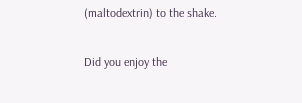(maltodextrin) to the shake.

Did you enjoy the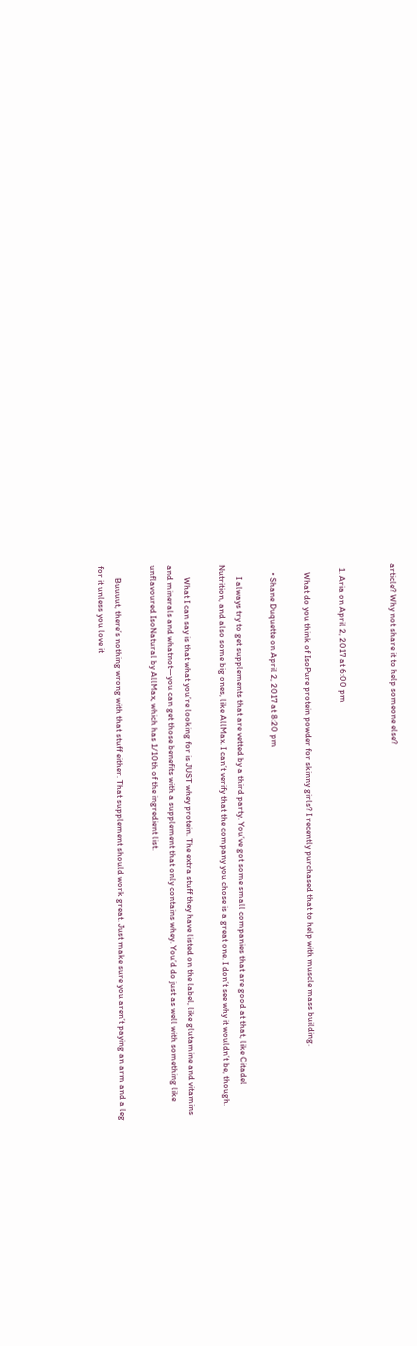article? Why not share it to help someone else?


  1. Aria on April 2, 2017 at 6:00 pm

    What do you think of IsoPure protein powder for skinny girls? I recently purchased that to help with muscle mass building.

    • Shane Duquette on April 2, 2017 at 8:20 pm

      I always try to get supplements that are vetted by a third party. You’ve got some small companies that are good at that, like Citadel Nutrition, and also some big ones, like AllMax. I can’t verify that the company you chose is a great one. I don’t see why it wouldn’t be, though.

      What I can say is that what you’re looking for is JUST whey protein. The extra stuff they have listed on the label, like glutamine and vitamins and minerals and whatnot—you can get those benefits with a supplement that only contains whey. You’d do just as well with something like unflavoured IsoNatural by AllMax, which has 1/10th of the ingredient list.

      Buuuut, there’s nothing wrong with that stuff either. That supplement should work great. Just make sure you aren’t paying an arm and a leg for it unless you love it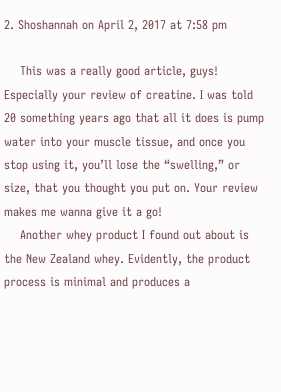2. Shoshannah on April 2, 2017 at 7:58 pm

    This was a really good article, guys! Especially your review of creatine. I was told 20 something years ago that all it does is pump water into your muscle tissue, and once you stop using it, you’ll lose the “swelling,” or size, that you thought you put on. Your review makes me wanna give it a go!
    Another whey product I found out about is the New Zealand whey. Evidently, the product process is minimal and produces a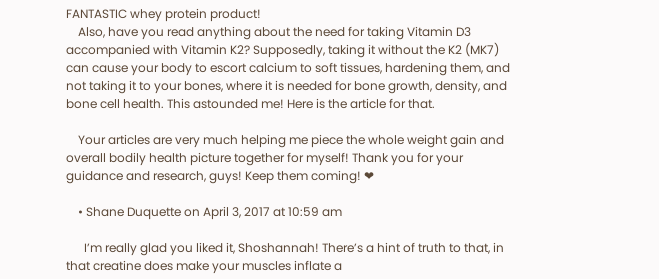FANTASTIC whey protein product!
    Also, have you read anything about the need for taking Vitamin D3 accompanied with Vitamin K2? Supposedly, taking it without the K2 (MK7) can cause your body to escort calcium to soft tissues, hardening them, and not taking it to your bones, where it is needed for bone growth, density, and bone cell health. This astounded me! Here is the article for that.

    Your articles are very much helping me piece the whole weight gain and overall bodily health picture together for myself! Thank you for your guidance and research, guys! Keep them coming! ❤

    • Shane Duquette on April 3, 2017 at 10:59 am

      I’m really glad you liked it, Shoshannah! There’s a hint of truth to that, in that creatine does make your muscles inflate a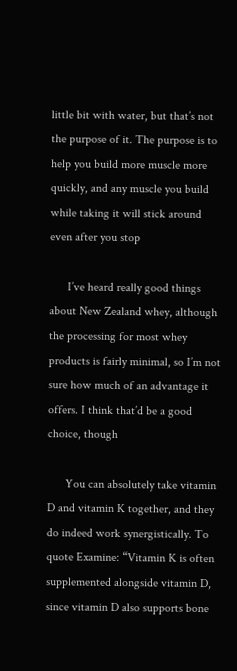little bit with water, but that’s not the purpose of it. The purpose is to help you build more muscle more quickly, and any muscle you build while taking it will stick around even after you stop

      I’ve heard really good things about New Zealand whey, although the processing for most whey products is fairly minimal, so I’m not sure how much of an advantage it offers. I think that’d be a good choice, though

      You can absolutely take vitamin D and vitamin K together, and they do indeed work synergistically. To quote Examine: “Vitamin K is often supplemented alongside vitamin D, since vitamin D also supports bone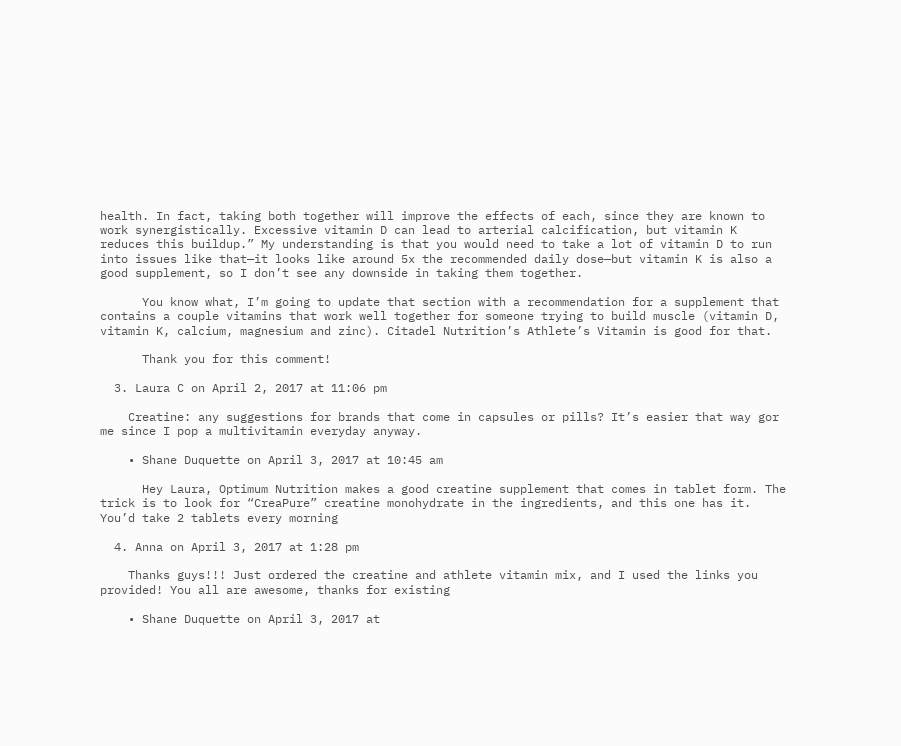health. In fact, taking both together will improve the effects of each, since they are known to work synergistically. Excessive vitamin D can lead to arterial calcification, but vitamin K reduces this buildup.” My understanding is that you would need to take a lot of vitamin D to run into issues like that—it looks like around 5x the recommended daily dose—but vitamin K is also a good supplement, so I don’t see any downside in taking them together.

      You know what, I’m going to update that section with a recommendation for a supplement that contains a couple vitamins that work well together for someone trying to build muscle (vitamin D, vitamin K, calcium, magnesium and zinc). Citadel Nutrition’s Athlete’s Vitamin is good for that.

      Thank you for this comment!

  3. Laura C on April 2, 2017 at 11:06 pm

    Creatine: any suggestions for brands that come in capsules or pills? It’s easier that way gor me since I pop a multivitamin everyday anyway.

    • Shane Duquette on April 3, 2017 at 10:45 am

      Hey Laura, Optimum Nutrition makes a good creatine supplement that comes in tablet form. The trick is to look for “CreaPure” creatine monohydrate in the ingredients, and this one has it. You’d take 2 tablets every morning

  4. Anna on April 3, 2017 at 1:28 pm

    Thanks guys!!! Just ordered the creatine and athlete vitamin mix, and I used the links you provided! You all are awesome, thanks for existing

    • Shane Duquette on April 3, 2017 at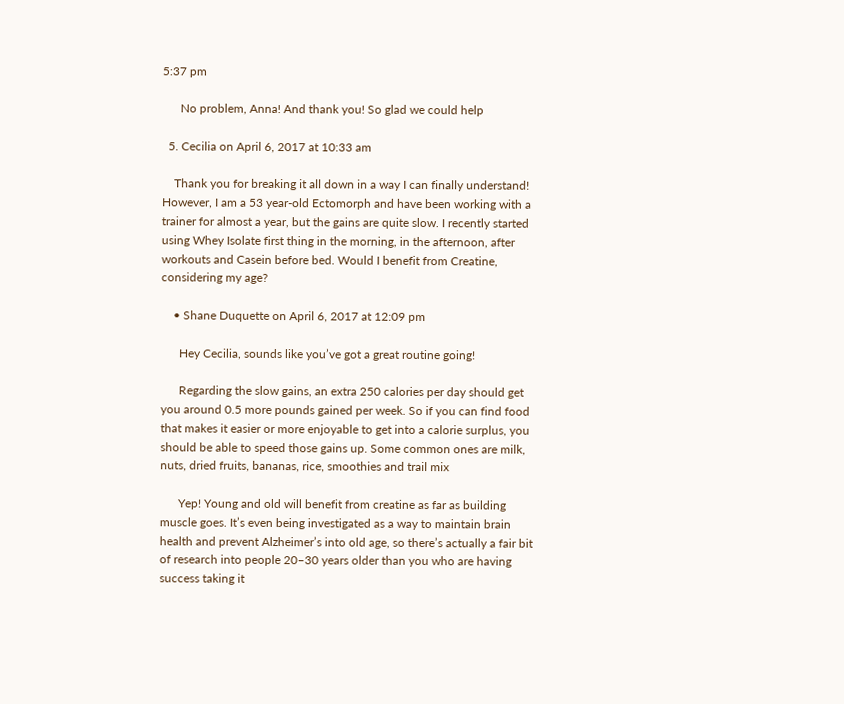5:37 pm

      No problem, Anna! And thank you! So glad we could help

  5. Cecilia on April 6, 2017 at 10:33 am

    Thank you for breaking it all down in a way I can finally understand! However, I am a 53 year-old Ectomorph and have been working with a trainer for almost a year, but the gains are quite slow. I recently started using Whey Isolate first thing in the morning, in the afternoon, after workouts and Casein before bed. Would I benefit from Creatine, considering my age?

    • Shane Duquette on April 6, 2017 at 12:09 pm

      Hey Cecilia, sounds like you’ve got a great routine going!

      Regarding the slow gains, an extra 250 calories per day should get you around 0.5 more pounds gained per week. So if you can find food that makes it easier or more enjoyable to get into a calorie surplus, you should be able to speed those gains up. Some common ones are milk, nuts, dried fruits, bananas, rice, smoothies and trail mix

      Yep! Young and old will benefit from creatine as far as building muscle goes. It’s even being investigated as a way to maintain brain health and prevent Alzheimer’s into old age, so there’s actually a fair bit of research into people 20–30 years older than you who are having success taking it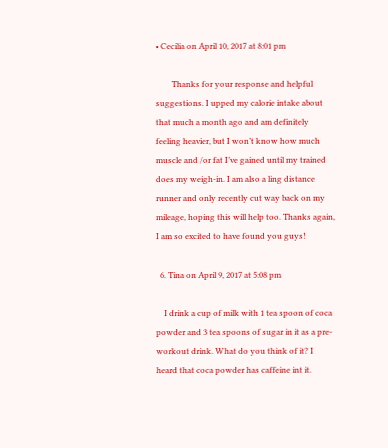• Cecilia on April 10, 2017 at 8:01 pm

        Thanks for your response and helpful suggestions. I upped my calorie intake about that much a month ago and am definitely feeling heavier, but I won’t know how much muscle and /or fat I’ve gained until my trained does my weigh-in. I am also a ling distance runner and only recently cut way back on my mileage, hoping this will help too. Thanks again, I am so excited to have found you guys!

  6. Tina on April 9, 2017 at 5:08 pm

    I drink a cup of milk with 1 tea spoon of coca powder and 3 tea spoons of sugar in it as a pre-workout drink. What do you think of it? I heard that coca powder has caffeine int it.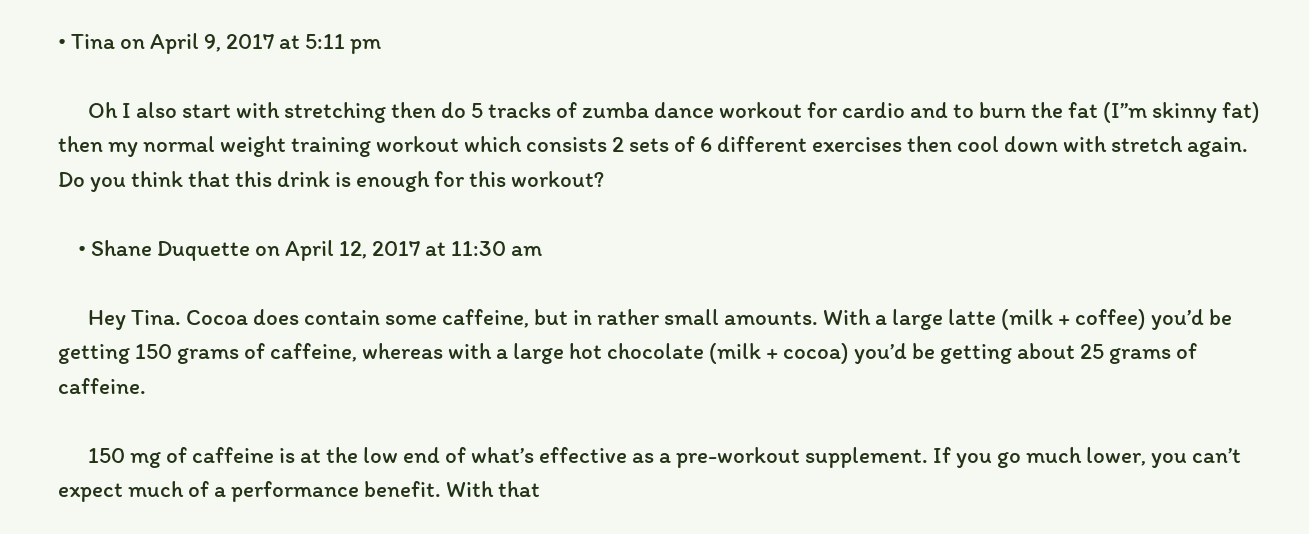• Tina on April 9, 2017 at 5:11 pm

      Oh I also start with stretching then do 5 tracks of zumba dance workout for cardio and to burn the fat (I”m skinny fat) then my normal weight training workout which consists 2 sets of 6 different exercises then cool down with stretch again. Do you think that this drink is enough for this workout?

    • Shane Duquette on April 12, 2017 at 11:30 am

      Hey Tina. Cocoa does contain some caffeine, but in rather small amounts. With a large latte (milk + coffee) you’d be getting 150 grams of caffeine, whereas with a large hot chocolate (milk + cocoa) you’d be getting about 25 grams of caffeine.

      150 mg of caffeine is at the low end of what’s effective as a pre-workout supplement. If you go much lower, you can’t expect much of a performance benefit. With that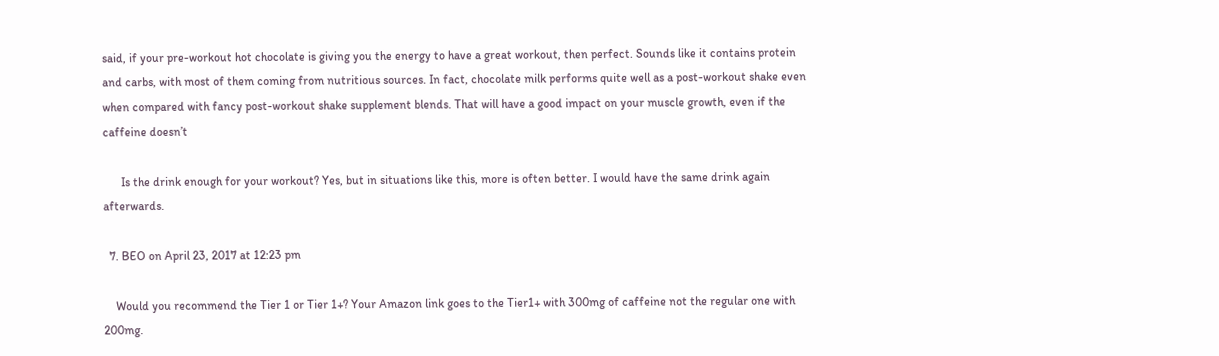said, if your pre-workout hot chocolate is giving you the energy to have a great workout, then perfect. Sounds like it contains protein and carbs, with most of them coming from nutritious sources. In fact, chocolate milk performs quite well as a post-workout shake even when compared with fancy post-workout shake supplement blends. That will have a good impact on your muscle growth, even if the caffeine doesn’t

      Is the drink enough for your workout? Yes, but in situations like this, more is often better. I would have the same drink again afterwards.

  7. BEO on April 23, 2017 at 12:23 pm

    Would you recommend the Tier 1 or Tier 1+? Your Amazon link goes to the Tier1+ with 300mg of caffeine not the regular one with 200mg.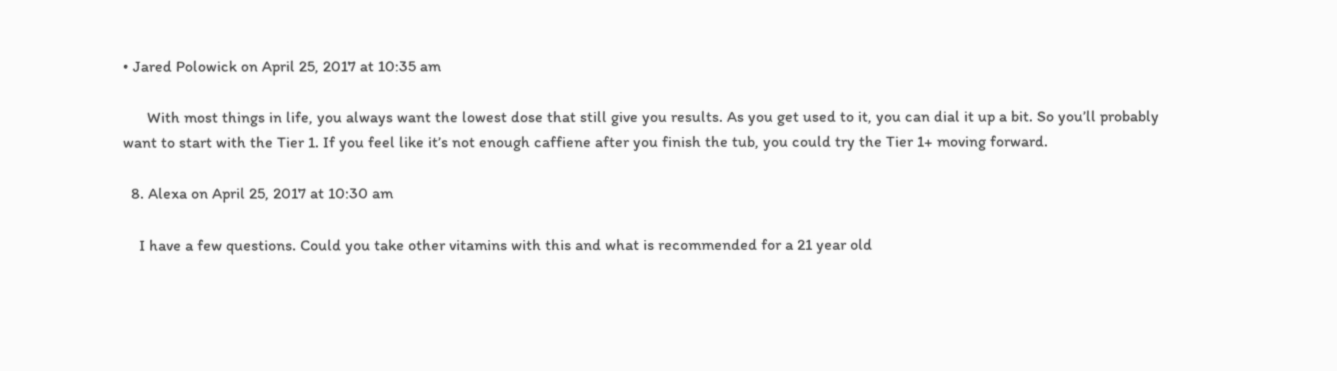• Jared Polowick on April 25, 2017 at 10:35 am

      With most things in life, you always want the lowest dose that still give you results. As you get used to it, you can dial it up a bit. So you’ll probably want to start with the Tier 1. If you feel like it’s not enough caffiene after you finish the tub, you could try the Tier 1+ moving forward.

  8. Alexa on April 25, 2017 at 10:30 am

    I have a few questions. Could you take other vitamins with this and what is recommended for a 21 year old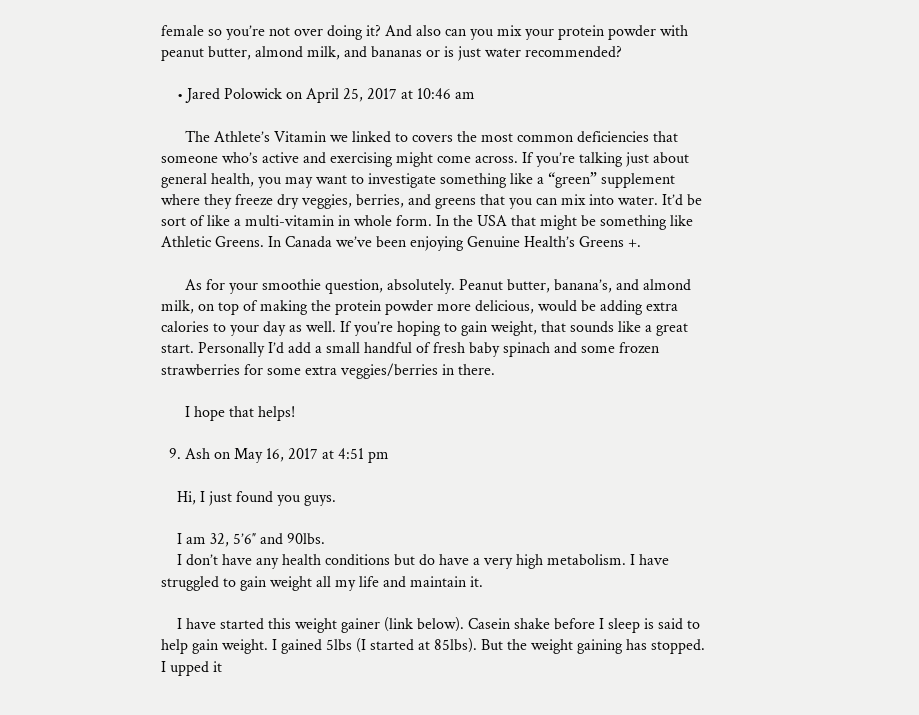female so you’re not over doing it? And also can you mix your protein powder with peanut butter, almond milk, and bananas or is just water recommended?

    • Jared Polowick on April 25, 2017 at 10:46 am

      The Athlete’s Vitamin we linked to covers the most common deficiencies that someone who’s active and exercising might come across. If you’re talking just about general health, you may want to investigate something like a “green” supplement where they freeze dry veggies, berries, and greens that you can mix into water. It’d be sort of like a multi-vitamin in whole form. In the USA that might be something like Athletic Greens. In Canada we’ve been enjoying Genuine Health’s Greens +.

      As for your smoothie question, absolutely. Peanut butter, banana’s, and almond milk, on top of making the protein powder more delicious, would be adding extra calories to your day as well. If you’re hoping to gain weight, that sounds like a great start. Personally I’d add a small handful of fresh baby spinach and some frozen strawberries for some extra veggies/berries in there.

      I hope that helps!

  9. Ash on May 16, 2017 at 4:51 pm

    Hi, I just found you guys.

    I am 32, 5’6″ and 90lbs.
    I don’t have any health conditions but do have a very high metabolism. I have struggled to gain weight all my life and maintain it.

    I have started this weight gainer (link below). Casein shake before I sleep is said to help gain weight. I gained 5lbs (I started at 85lbs). But the weight gaining has stopped. I upped it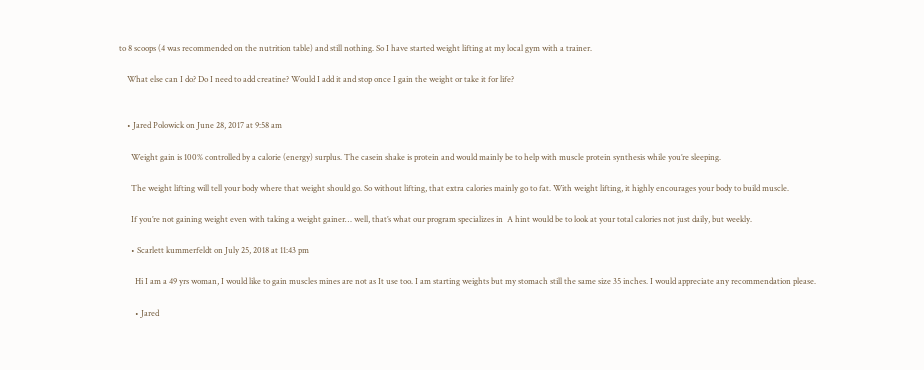to 8 scoops (4 was recommended on the nutrition table) and still nothing. So I have started weight lifting at my local gym with a trainer.

    What else can I do? Do I need to add creatine? Would I add it and stop once I gain the weight or take it for life?


    • Jared Polowick on June 28, 2017 at 9:58 am

      Weight gain is 100% controlled by a calorie (energy) surplus. The casein shake is protein and would mainly be to help with muscle protein synthesis while you’re sleeping.

      The weight lifting will tell your body where that weight should go. So without lifting, that extra calories mainly go to fat. With weight lifting, it highly encourages your body to build muscle.

      If you’re not gaining weight even with taking a weight gainer… well, that’s what our program specializes in  A hint would be to look at your total calories not just daily, but weekly.

      • Scarlett kummerfeldt on July 25, 2018 at 11:43 pm

        Hi I am a 49 yrs woman, I would like to gain muscles mines are not as It use too. I am starting weights but my stomach still the same size 35 inches. I would appreciate any recommendation please.

        • Jared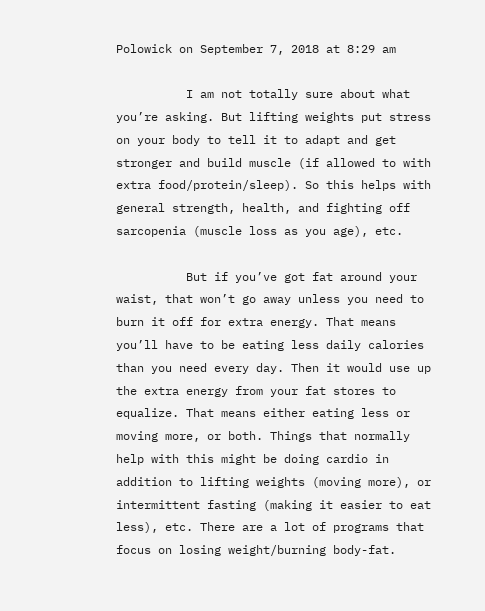Polowick on September 7, 2018 at 8:29 am

          I am not totally sure about what you’re asking. But lifting weights put stress on your body to tell it to adapt and get stronger and build muscle (if allowed to with extra food/protein/sleep). So this helps with general strength, health, and fighting off sarcopenia (muscle loss as you age), etc.

          But if you’ve got fat around your waist, that won’t go away unless you need to burn it off for extra energy. That means you’ll have to be eating less daily calories than you need every day. Then it would use up the extra energy from your fat stores to equalize. That means either eating less or moving more, or both. Things that normally help with this might be doing cardio in addition to lifting weights (moving more), or intermittent fasting (making it easier to eat less), etc. There are a lot of programs that focus on losing weight/burning body-fat.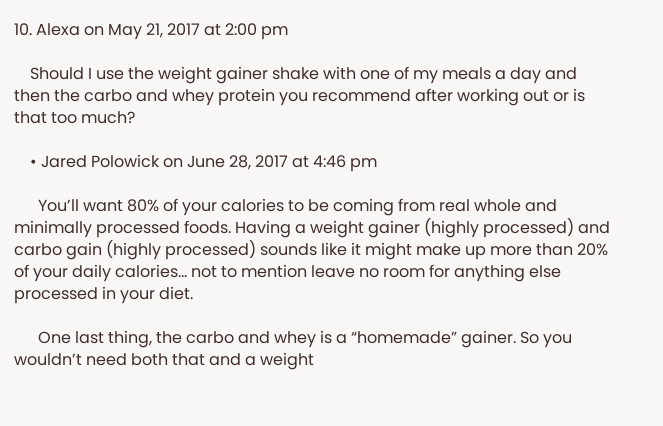10. Alexa on May 21, 2017 at 2:00 pm

    Should I use the weight gainer shake with one of my meals a day and then the carbo and whey protein you recommend after working out or is that too much?

    • Jared Polowick on June 28, 2017 at 4:46 pm

      You’ll want 80% of your calories to be coming from real whole and minimally processed foods. Having a weight gainer (highly processed) and carbo gain (highly processed) sounds like it might make up more than 20% of your daily calories… not to mention leave no room for anything else processed in your diet.

      One last thing, the carbo and whey is a “homemade” gainer. So you wouldn’t need both that and a weight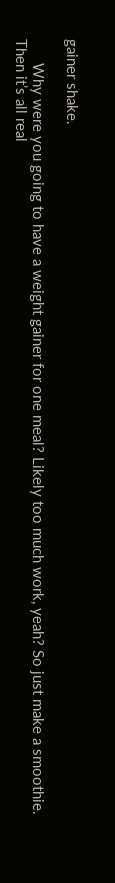gainer shake.

      Why were you going to have a weight gainer for one meal? Likely too much work, yeah? So just make a smoothie. Then it’s all real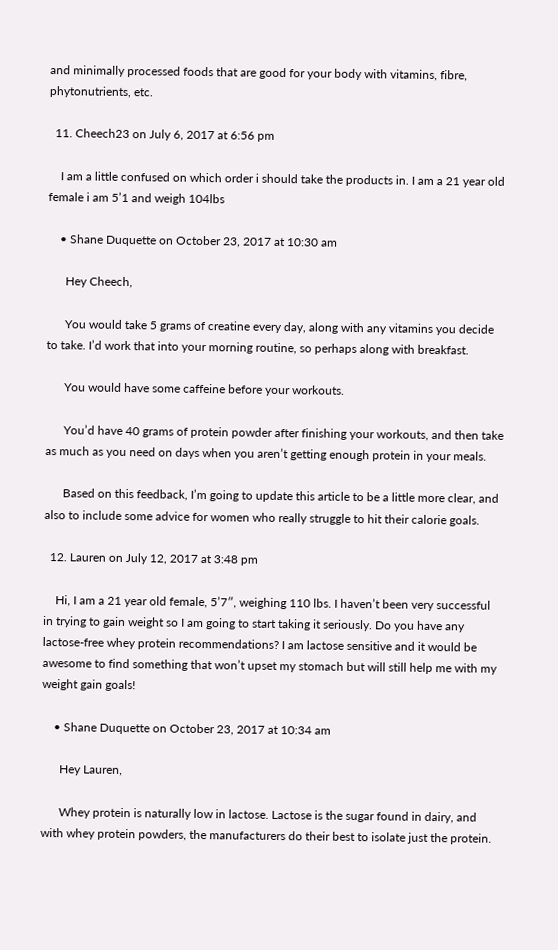and minimally processed foods that are good for your body with vitamins, fibre, phytonutrients, etc.

  11. Cheech23 on July 6, 2017 at 6:56 pm

    I am a little confused on which order i should take the products in. I am a 21 year old female i am 5’1 and weigh 104lbs

    • Shane Duquette on October 23, 2017 at 10:30 am

      Hey Cheech,

      You would take 5 grams of creatine every day, along with any vitamins you decide to take. I’d work that into your morning routine, so perhaps along with breakfast.

      You would have some caffeine before your workouts.

      You’d have 40 grams of protein powder after finishing your workouts, and then take as much as you need on days when you aren’t getting enough protein in your meals.

      Based on this feedback, I’m going to update this article to be a little more clear, and also to include some advice for women who really struggle to hit their calorie goals.

  12. Lauren on July 12, 2017 at 3:48 pm

    Hi, I am a 21 year old female, 5’7″, weighing 110 lbs. I haven’t been very successful in trying to gain weight so I am going to start taking it seriously. Do you have any lactose-free whey protein recommendations? I am lactose sensitive and it would be awesome to find something that won’t upset my stomach but will still help me with my weight gain goals!

    • Shane Duquette on October 23, 2017 at 10:34 am

      Hey Lauren,

      Whey protein is naturally low in lactose. Lactose is the sugar found in dairy, and with whey protein powders, the manufacturers do their best to isolate just the protein.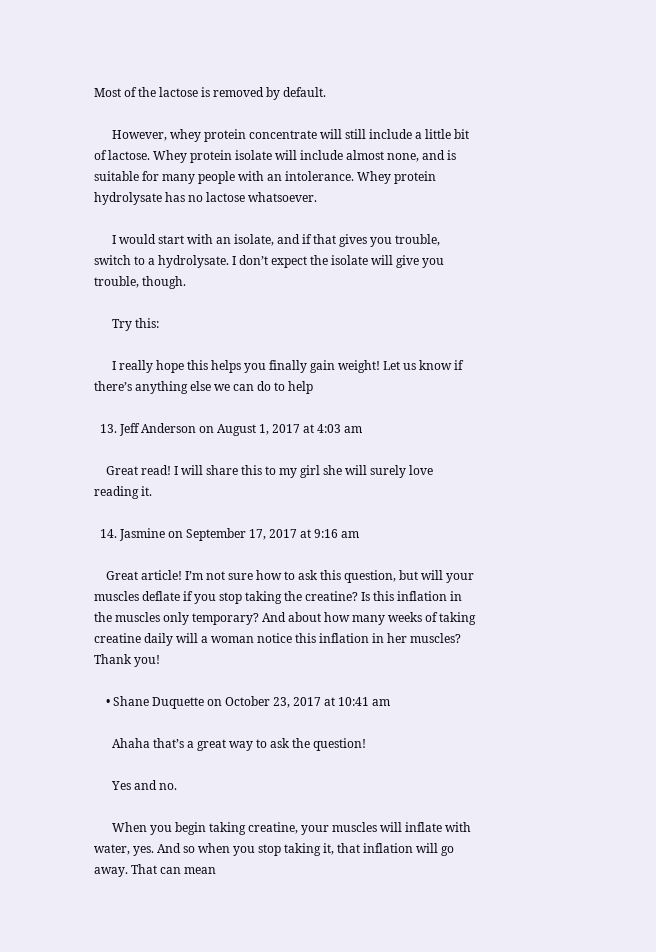Most of the lactose is removed by default.

      However, whey protein concentrate will still include a little bit of lactose. Whey protein isolate will include almost none, and is suitable for many people with an intolerance. Whey protein hydrolysate has no lactose whatsoever.

      I would start with an isolate, and if that gives you trouble, switch to a hydrolysate. I don’t expect the isolate will give you trouble, though.

      Try this:

      I really hope this helps you finally gain weight! Let us know if there’s anything else we can do to help

  13. Jeff Anderson on August 1, 2017 at 4:03 am

    Great read! I will share this to my girl she will surely love reading it.

  14. Jasmine on September 17, 2017 at 9:16 am

    Great article! I’m not sure how to ask this question, but will your muscles deflate if you stop taking the creatine? Is this inflation in the muscles only temporary? And about how many weeks of taking creatine daily will a woman notice this inflation in her muscles? Thank you!

    • Shane Duquette on October 23, 2017 at 10:41 am

      Ahaha that’s a great way to ask the question!

      Yes and no.

      When you begin taking creatine, your muscles will inflate with water, yes. And so when you stop taking it, that inflation will go away. That can mean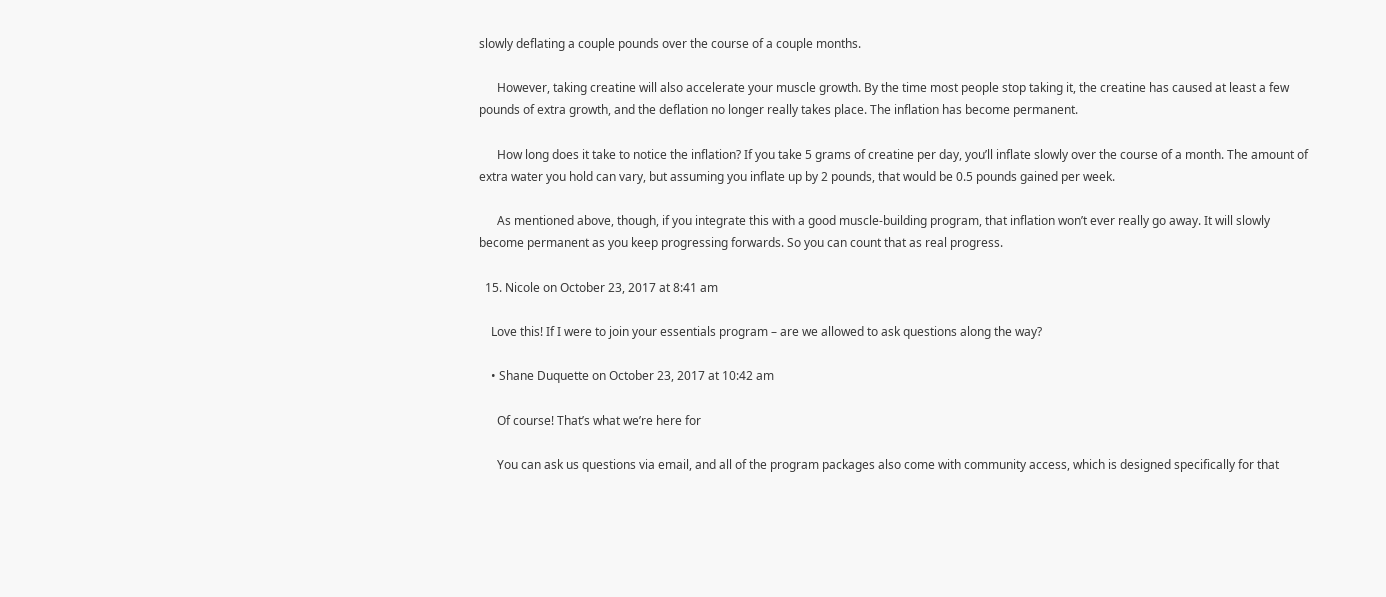slowly deflating a couple pounds over the course of a couple months.

      However, taking creatine will also accelerate your muscle growth. By the time most people stop taking it, the creatine has caused at least a few pounds of extra growth, and the deflation no longer really takes place. The inflation has become permanent.

      How long does it take to notice the inflation? If you take 5 grams of creatine per day, you’ll inflate slowly over the course of a month. The amount of extra water you hold can vary, but assuming you inflate up by 2 pounds, that would be 0.5 pounds gained per week.

      As mentioned above, though, if you integrate this with a good muscle-building program, that inflation won’t ever really go away. It will slowly become permanent as you keep progressing forwards. So you can count that as real progress.

  15. Nicole on October 23, 2017 at 8:41 am

    Love this! If I were to join your essentials program – are we allowed to ask questions along the way?

    • Shane Duquette on October 23, 2017 at 10:42 am

      Of course! That’s what we’re here for

      You can ask us questions via email, and all of the program packages also come with community access, which is designed specifically for that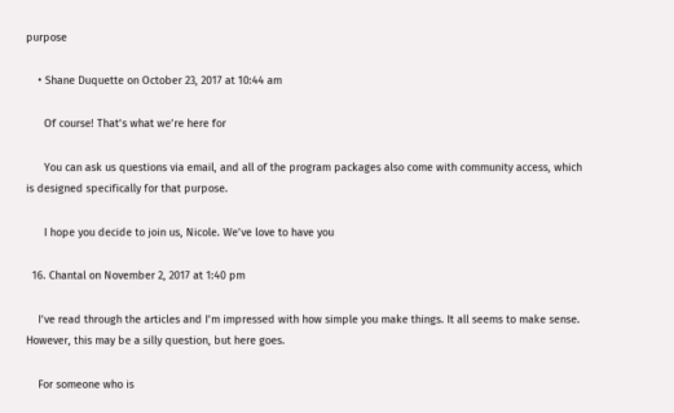purpose

    • Shane Duquette on October 23, 2017 at 10:44 am

      Of course! That’s what we’re here for

      You can ask us questions via email, and all of the program packages also come with community access, which is designed specifically for that purpose.

      I hope you decide to join us, Nicole. We’ve love to have you

  16. Chantal on November 2, 2017 at 1:40 pm

    I’ve read through the articles and I’m impressed with how simple you make things. It all seems to make sense. However, this may be a silly question, but here goes.

    For someone who is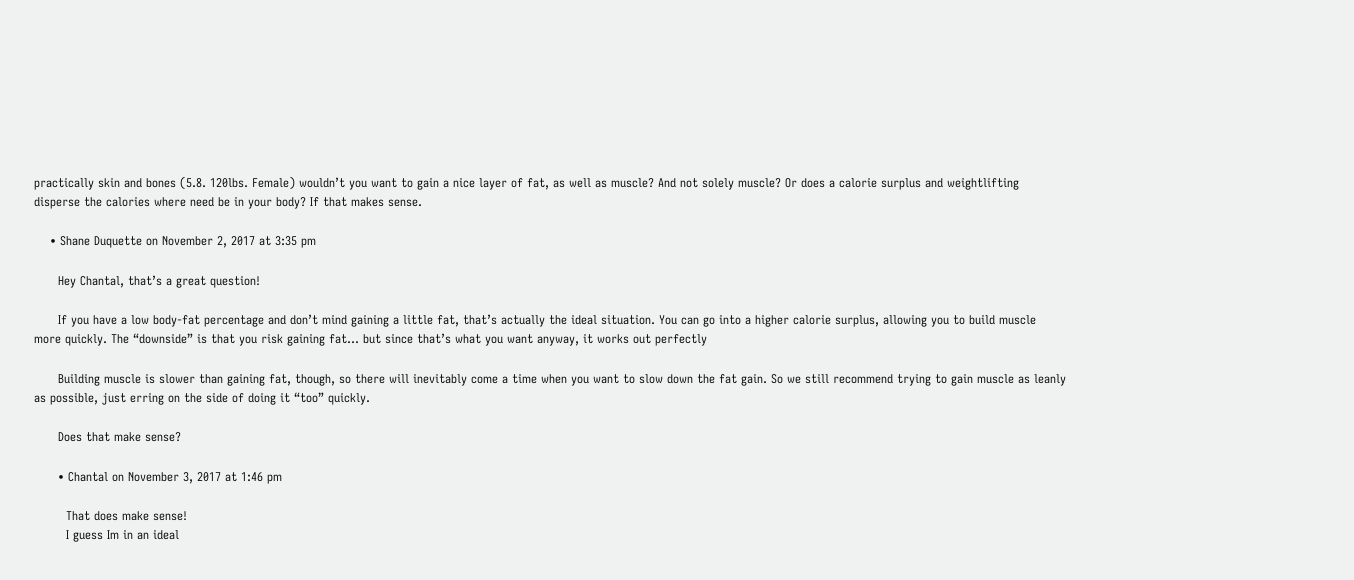practically skin and bones (5.8. 120lbs. Female) wouldn’t you want to gain a nice layer of fat, as well as muscle? And not solely muscle? Or does a calorie surplus and weightlifting disperse the calories where need be in your body? If that makes sense.

    • Shane Duquette on November 2, 2017 at 3:35 pm

      Hey Chantal, that’s a great question!

      If you have a low body-fat percentage and don’t mind gaining a little fat, that’s actually the ideal situation. You can go into a higher calorie surplus, allowing you to build muscle more quickly. The “downside” is that you risk gaining fat… but since that’s what you want anyway, it works out perfectly

      Building muscle is slower than gaining fat, though, so there will inevitably come a time when you want to slow down the fat gain. So we still recommend trying to gain muscle as leanly as possible, just erring on the side of doing it “too” quickly.

      Does that make sense?

      • Chantal on November 3, 2017 at 1:46 pm

        That does make sense!
        I guess Im in an ideal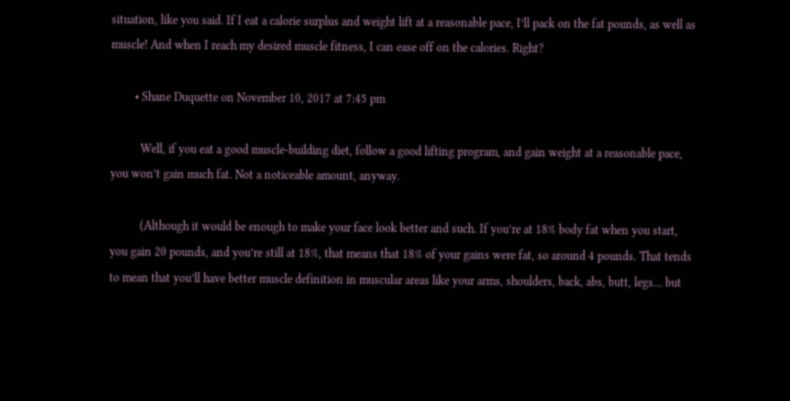situation, like you said. If I eat a calorie surplus and weight lift at a reasonable pace, I’ll pack on the fat pounds, as well as muscle! And when I reach my desired muscle fitness, I can ease off on the calories. Right?

        • Shane Duquette on November 10, 2017 at 7:45 pm

          Well, if you eat a good muscle-building diet, follow a good lifting program, and gain weight at a reasonable pace, you won’t gain much fat. Not a noticeable amount, anyway.

          (Although it would be enough to make your face look better and such. If you’re at 18% body fat when you start, you gain 20 pounds, and you’re still at 18%, that means that 18% of your gains were fat, so around 4 pounds. That tends to mean that you’ll have better muscle definition in muscular areas like your arms, shoulders, back, abs, butt, legs… but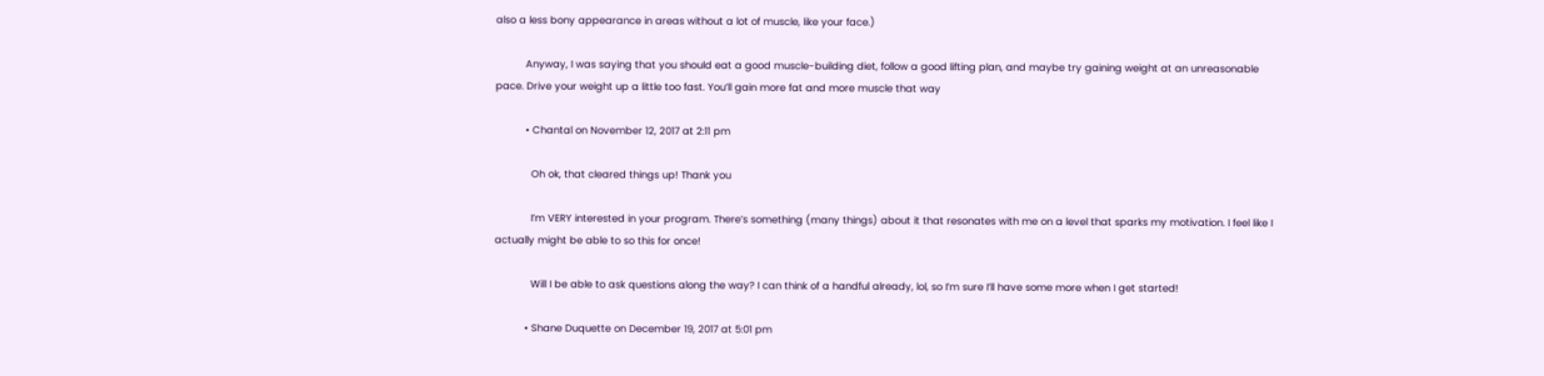also a less bony appearance in areas without a lot of muscle, like your face.)

          Anyway, I was saying that you should eat a good muscle-building diet, follow a good lifting plan, and maybe try gaining weight at an unreasonable pace. Drive your weight up a little too fast. You’ll gain more fat and more muscle that way

          • Chantal on November 12, 2017 at 2:11 pm

            Oh ok, that cleared things up! Thank you

            I’m VERY interested in your program. There’s something (many things) about it that resonates with me on a level that sparks my motivation. I feel like I actually might be able to so this for once!

            Will I be able to ask questions along the way? I can think of a handful already, lol, so I’m sure I’ll have some more when I get started!

          • Shane Duquette on December 19, 2017 at 5:01 pm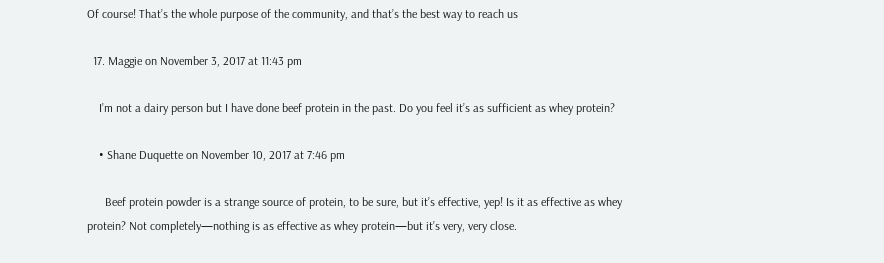Of course! That’s the whole purpose of the community, and that’s the best way to reach us

  17. Maggie on November 3, 2017 at 11:43 pm

    I’m not a dairy person but I have done beef protein in the past. Do you feel it’s as sufficient as whey protein?

    • Shane Duquette on November 10, 2017 at 7:46 pm

      Beef protein powder is a strange source of protein, to be sure, but it’s effective, yep! Is it as effective as whey protein? Not completely—nothing is as effective as whey protein—but it’s very, very close.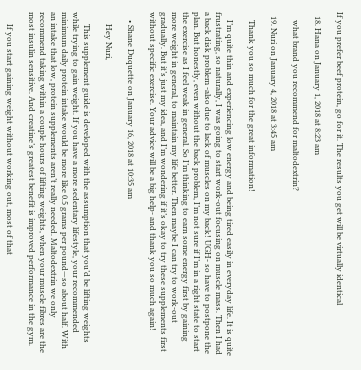If you prefer beef protein, go for it. The results you get will be virtually identical

  18. Hana on January 1, 2018 at 8:23 am

    what brand you recommend for maltodextrin?

  19. Nuri on January 4, 2018 at 3:45 am

    Thank you so much for the great information!

    I’m quite thin and experiencing low energy and being tired easily in everyday life. It is quite frustrating, so naturally, I was going to start work-out focusing on muscle mass. Then I had a back disk problem -also due to lack of muscles on my back! UGH- so have to postpone the plan. But honestly, even without the back problem, I’m not sure if I’m in a right state to start the exercise as I feel weak in general. So I’m thinking to earn some energy first by gaining more weight in general, to maintain my life better. Then maybe I can try to work-out gradually. But it’s just my idea, and I’m wondering if it’s okay to try these supplements first without specific exercise. Your advice will be a big help- and thank you so much again!

    • Shane Duquette on January 16, 2018 at 10:35 am

      Hey Nuri,

      This supplement guide is developed with the assumption that you’d be lifting weights while trying to gain weight. If you have a more sedentary lifestyle, your recommended minimum daily protein intake would be more like 0.5 grams per pound—so about half. With an intake that low, protein supplements aren’t really needed. Maltodextrin we only recommend taking within a couple hours of lifting weights, when your muscle fibres are the most insulin sensitive. And creatine’s greatest benefit is improved performance in the gym.

      If you start gaining weight without working out, most of that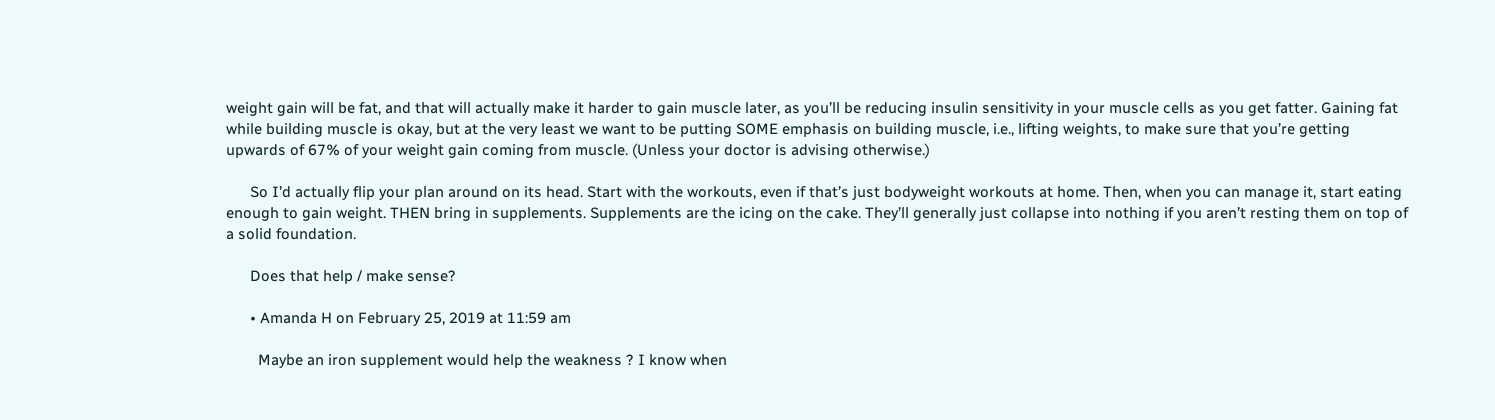weight gain will be fat, and that will actually make it harder to gain muscle later, as you’ll be reducing insulin sensitivity in your muscle cells as you get fatter. Gaining fat while building muscle is okay, but at the very least we want to be putting SOME emphasis on building muscle, i.e., lifting weights, to make sure that you’re getting upwards of 67% of your weight gain coming from muscle. (Unless your doctor is advising otherwise.)

      So I’d actually flip your plan around on its head. Start with the workouts, even if that’s just bodyweight workouts at home. Then, when you can manage it, start eating enough to gain weight. THEN bring in supplements. Supplements are the icing on the cake. They’ll generally just collapse into nothing if you aren’t resting them on top of a solid foundation.

      Does that help / make sense?

      • Amanda H on February 25, 2019 at 11:59 am

        Maybe an iron supplement would help the weakness ? I know when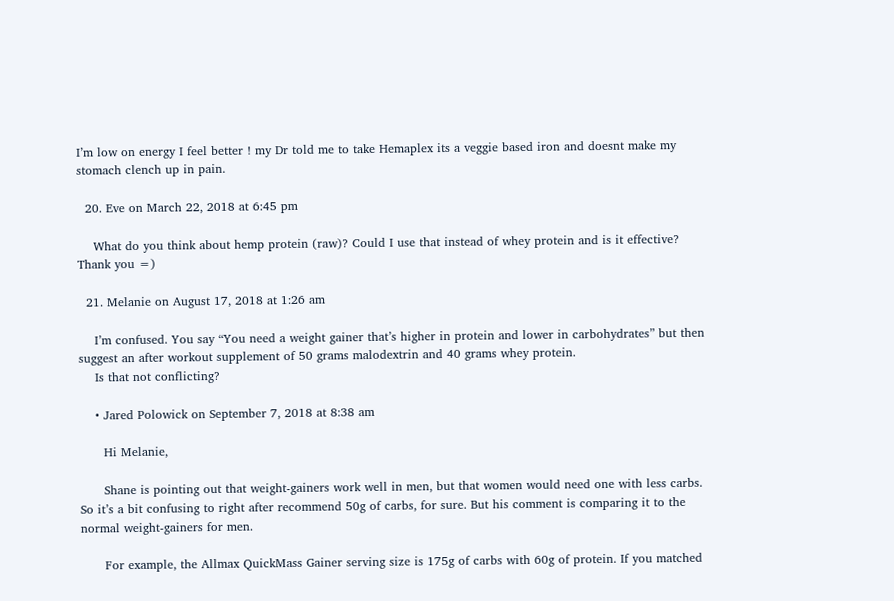I’m low on energy I feel better ! my Dr told me to take Hemaplex its a veggie based iron and doesnt make my stomach clench up in pain.

  20. Eve on March 22, 2018 at 6:45 pm

    What do you think about hemp protein (raw)? Could I use that instead of whey protein and is it effective? Thank you =)

  21. Melanie on August 17, 2018 at 1:26 am

    I’m confused. You say “You need a weight gainer that’s higher in protein and lower in carbohydrates” but then suggest an after workout supplement of 50 grams malodextrin and 40 grams whey protein.
    Is that not conflicting?

    • Jared Polowick on September 7, 2018 at 8:38 am

      Hi Melanie,

      Shane is pointing out that weight-gainers work well in men, but that women would need one with less carbs. So it’s a bit confusing to right after recommend 50g of carbs, for sure. But his comment is comparing it to the normal weight-gainers for men.

      For example, the Allmax QuickMass Gainer serving size is 175g of carbs with 60g of protein. If you matched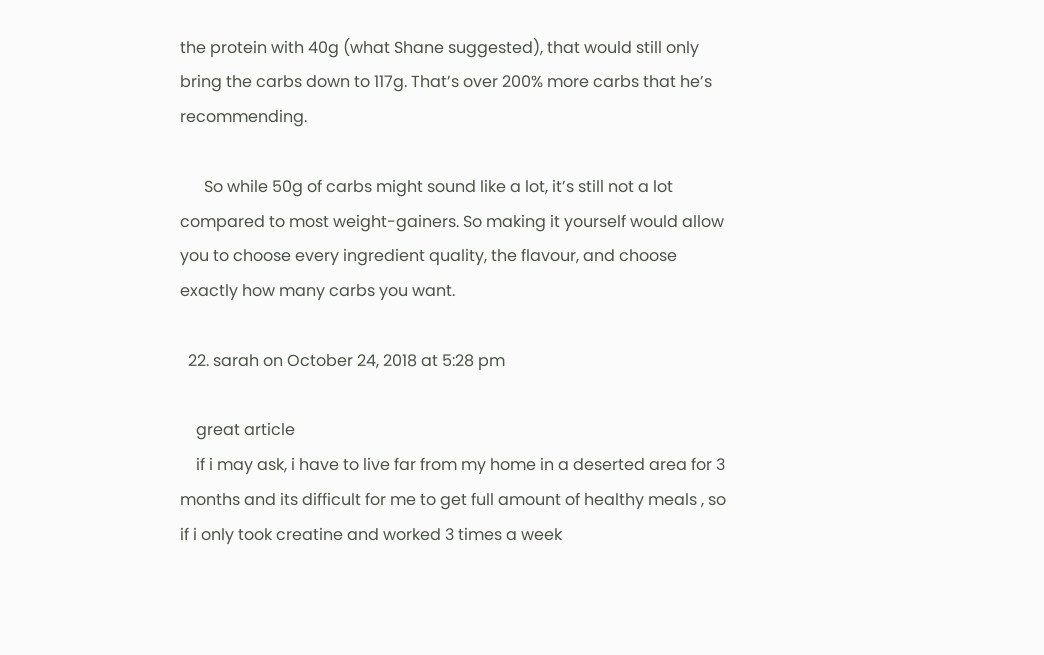the protein with 40g (what Shane suggested), that would still only bring the carbs down to 117g. That’s over 200% more carbs that he’s recommending.

      So while 50g of carbs might sound like a lot, it’s still not a lot compared to most weight-gainers. So making it yourself would allow you to choose every ingredient quality, the flavour, and choose exactly how many carbs you want.

  22. sarah on October 24, 2018 at 5:28 pm

    great article
    if i may ask, i have to live far from my home in a deserted area for 3 months and its difficult for me to get full amount of healthy meals , so if i only took creatine and worked 3 times a week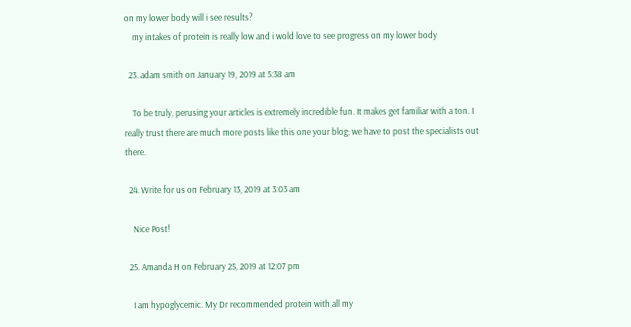on my lower body will i see results?
    my intakes of protein is really low and i wold love to see progress on my lower body

  23. adam smith on January 19, 2019 at 5:38 am

    To be truly, perusing your articles is extremely incredible fun. It makes get familiar with a ton. I really trust there are much more posts like this one your blog; we have to post the specialists out there.

  24. Write for us on February 13, 2019 at 3:03 am

    Nice Post!

  25. Amanda H on February 25, 2019 at 12:07 pm

    I am hypoglycemic. My Dr recommended protein with all my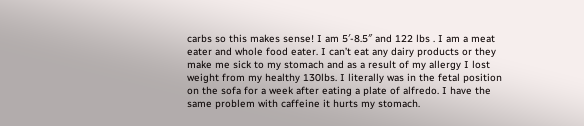carbs so this makes sense! I am 5′-8.5″ and 122 lbs . I am a meat eater and whole food eater. I can’t eat any dairy products or they make me sick to my stomach and as a result of my allergy I lost weight from my healthy 130lbs. I literally was in the fetal position on the sofa for a week after eating a plate of alfredo. I have the same problem with caffeine it hurts my stomach.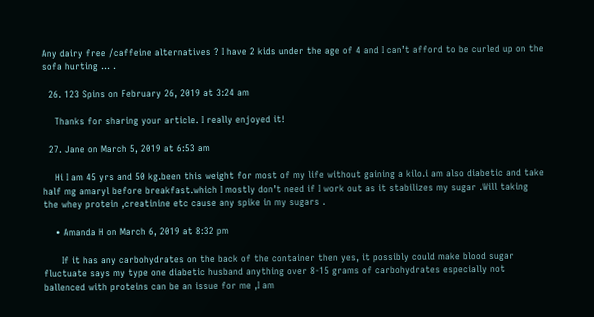Any dairy free /caffeine alternatives ? I have 2 kids under the age of 4 and I can’t afford to be curled up on the sofa hurting … .

  26. 123 Spins on February 26, 2019 at 3:24 am

    Thanks for sharing your article. I really enjoyed it!

  27. Jane on March 5, 2019 at 6:53 am

    Hi I am 45 yrs and 50 kg.been this weight for most of my life without gaining a kilo.i am also diabetic and take half mg amaryl before breakfast.which I mostly don’t need if I work out as it stabilizes my sugar .Will taking the whey protein ,creatinine etc cause any spike in my sugars .

    • Amanda H on March 6, 2019 at 8:32 pm

      If it has any carbohydrates on the back of the container then yes, it possibly could make blood sugar fluctuate says my type one diabetic husband anything over 8-15 grams of carbohydrates especially not ballenced with proteins can be an issue for me ,I am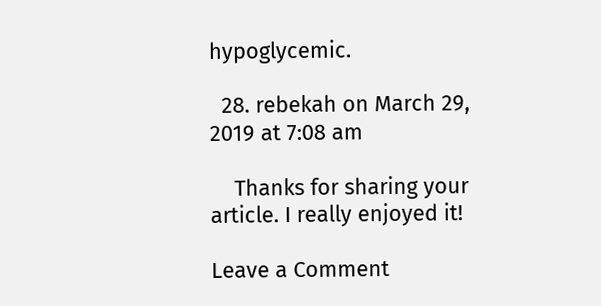hypoglycemic.

  28. rebekah on March 29, 2019 at 7:08 am

    Thanks for sharing your article. I really enjoyed it!

Leave a Comment